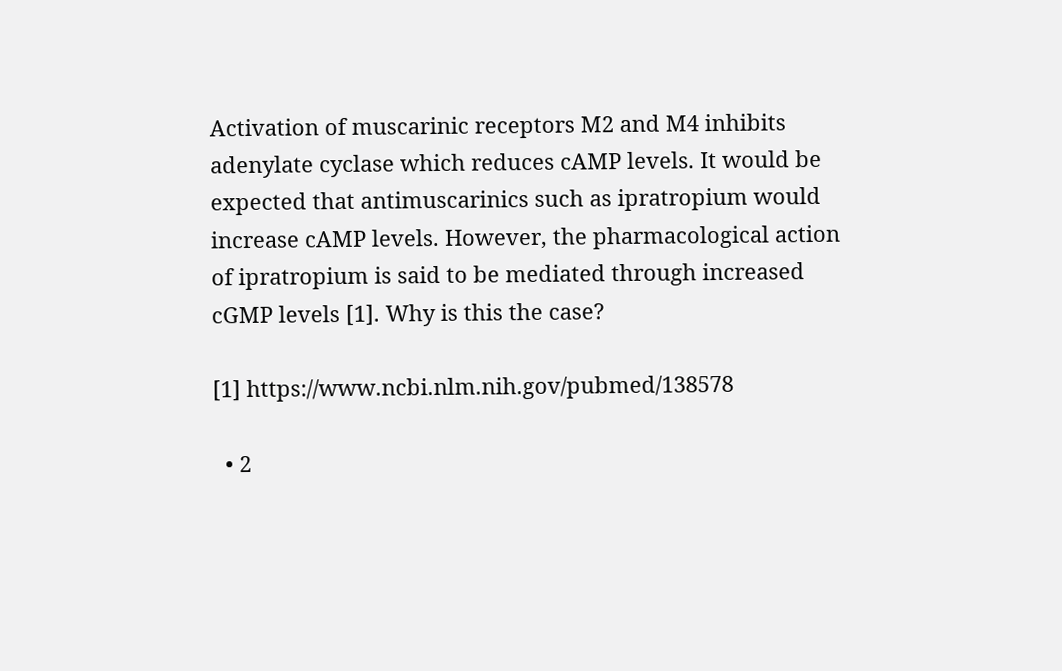Activation of muscarinic receptors M2 and M4 inhibits adenylate cyclase which reduces cAMP levels. It would be expected that antimuscarinics such as ipratropium would increase cAMP levels. However, the pharmacological action of ipratropium is said to be mediated through increased cGMP levels [1]. Why is this the case?

[1] https://www.ncbi.nlm.nih.gov/pubmed/138578

  • 2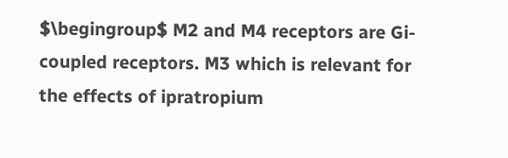$\begingroup$ M2 and M4 receptors are Gi-coupled receptors. M3 which is relevant for the effects of ipratropium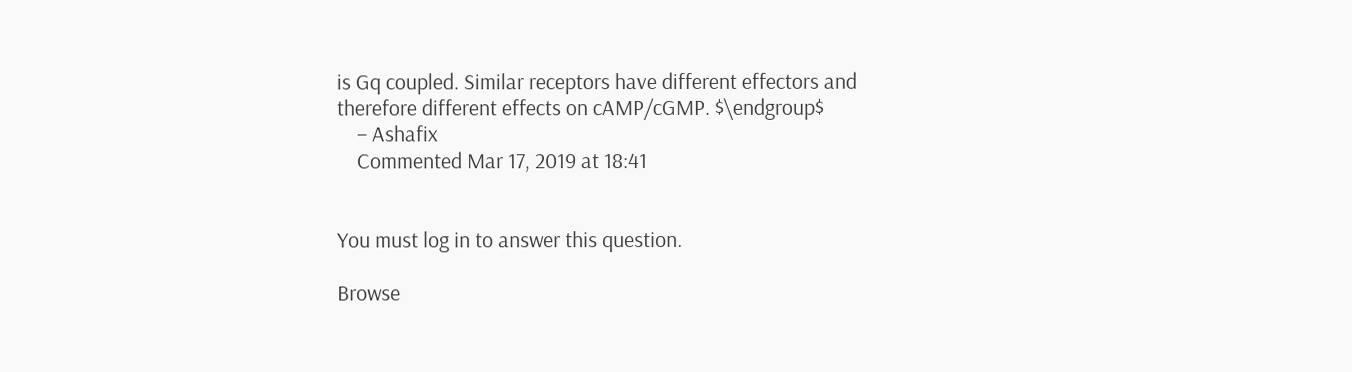is Gq coupled. Similar receptors have different effectors and therefore different effects on cAMP/cGMP. $\endgroup$
    – Ashafix
    Commented Mar 17, 2019 at 18:41


You must log in to answer this question.

Browse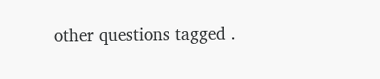other questions tagged .